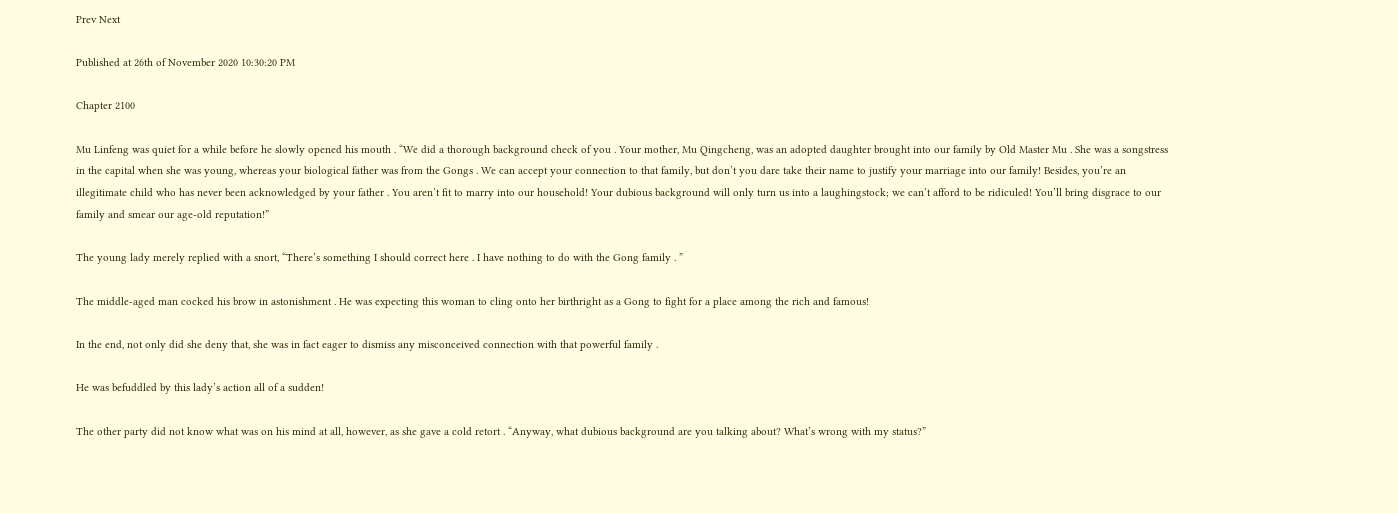Prev Next

Published at 26th of November 2020 10:30:20 PM

Chapter 2100

Mu Linfeng was quiet for a while before he slowly opened his mouth . “We did a thorough background check of you . Your mother, Mu Qingcheng, was an adopted daughter brought into our family by Old Master Mu . She was a songstress in the capital when she was young, whereas your biological father was from the Gongs . We can accept your connection to that family, but don’t you dare take their name to justify your marriage into our family! Besides, you’re an illegitimate child who has never been acknowledged by your father . You aren’t fit to marry into our household! Your dubious background will only turn us into a laughingstock; we can’t afford to be ridiculed! You’ll bring disgrace to our family and smear our age-old reputation!”

The young lady merely replied with a snort, “There’s something I should correct here . I have nothing to do with the Gong family . ”

The middle-aged man cocked his brow in astonishment . He was expecting this woman to cling onto her birthright as a Gong to fight for a place among the rich and famous!

In the end, not only did she deny that, she was in fact eager to dismiss any misconceived connection with that powerful family .

He was befuddled by this lady’s action all of a sudden!

The other party did not know what was on his mind at all, however, as she gave a cold retort . “Anyway, what dubious background are you talking about? What’s wrong with my status?”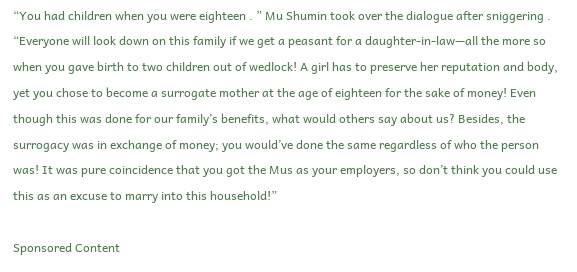“You had children when you were eighteen . ” Mu Shumin took over the dialogue after sniggering . “Everyone will look down on this family if we get a peasant for a daughter-in-law—all the more so when you gave birth to two children out of wedlock! A girl has to preserve her reputation and body, yet you chose to become a surrogate mother at the age of eighteen for the sake of money! Even though this was done for our family’s benefits, what would others say about us? Besides, the surrogacy was in exchange of money; you would’ve done the same regardless of who the person was! It was pure coincidence that you got the Mus as your employers, so don’t think you could use this as an excuse to marry into this household!”

Sponsored Content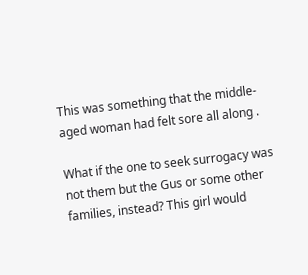This was something that the middle-aged woman had felt sore all along .

What if the one to seek surrogacy was not them but the Gus or some other families, instead? This girl would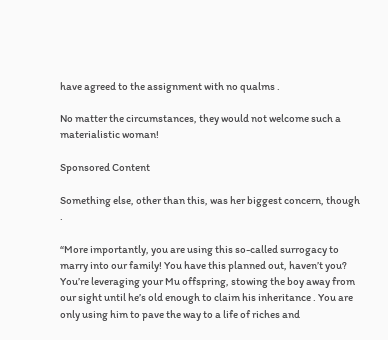have agreed to the assignment with no qualms .

No matter the circumstances, they would not welcome such a materialistic woman!

Sponsored Content

Something else, other than this, was her biggest concern, though .

“More importantly, you are using this so-called surrogacy to marry into our family! You have this planned out, haven’t you? You’re leveraging your Mu offspring, stowing the boy away from our sight until he’s old enough to claim his inheritance . You are only using him to pave the way to a life of riches and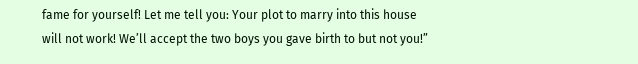fame for yourself! Let me tell you: Your plot to marry into this house will not work! We’ll accept the two boys you gave birth to but not you!”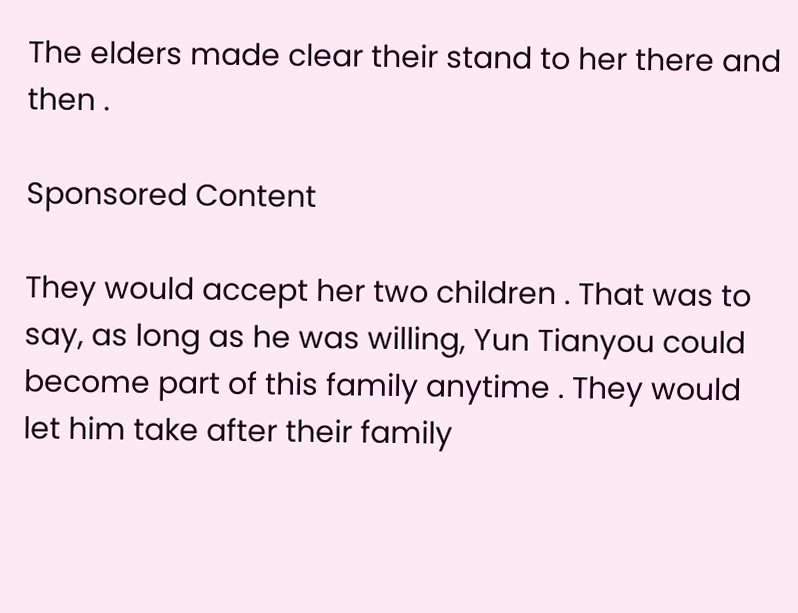The elders made clear their stand to her there and then .

Sponsored Content

They would accept her two children . That was to say, as long as he was willing, Yun Tianyou could become part of this family anytime . They would let him take after their family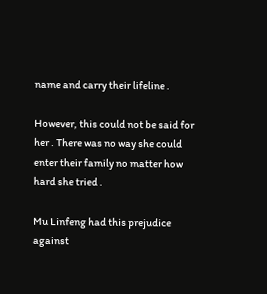name and carry their lifeline .

However, this could not be said for her . There was no way she could enter their family no matter how hard she tried .

Mu Linfeng had this prejudice against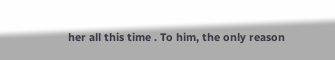her all this time . To him, the only reason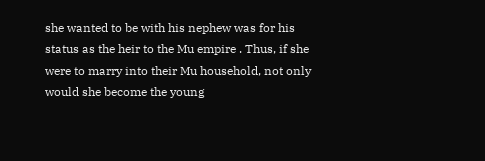she wanted to be with his nephew was for his status as the heir to the Mu empire . Thus, if she were to marry into their Mu household, not only would she become the young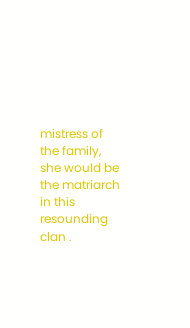mistress of the family, she would be the matriarch in this resounding clan .